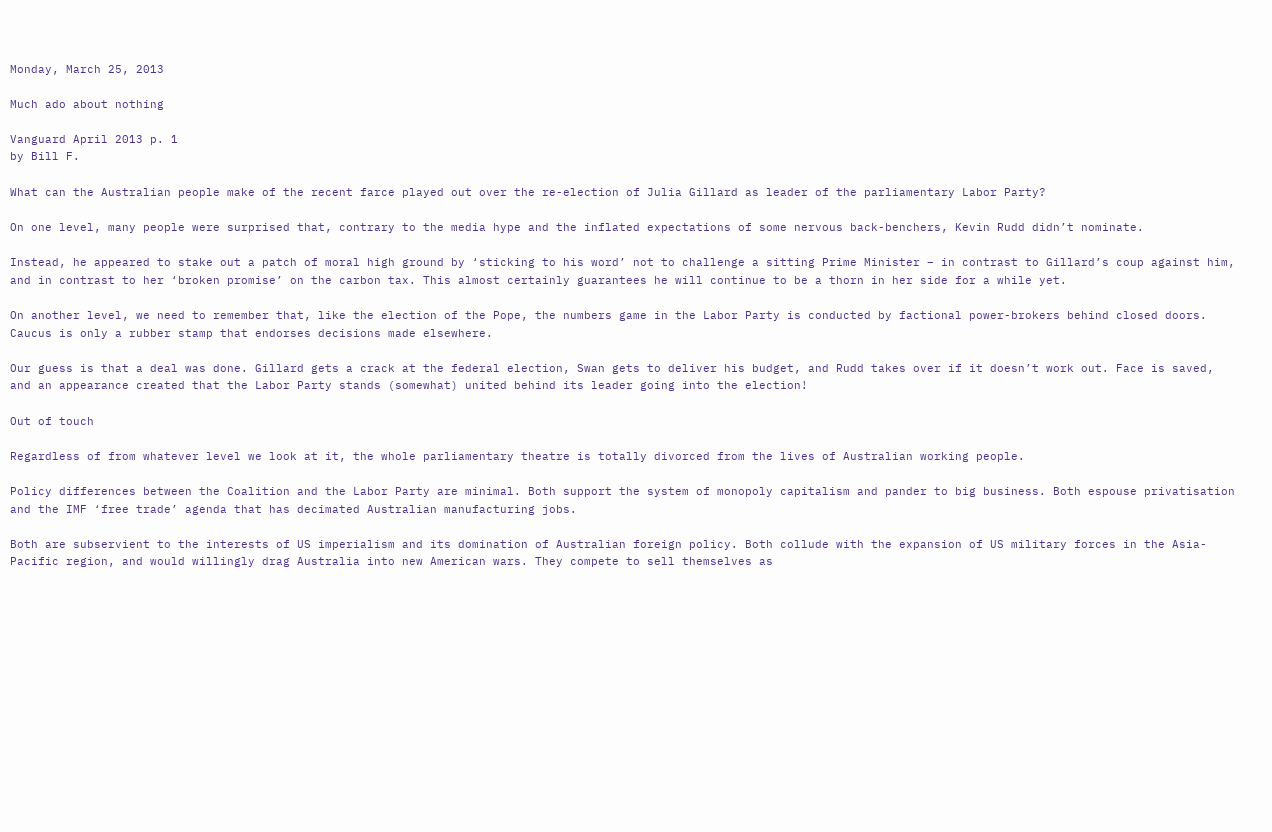Monday, March 25, 2013

Much ado about nothing

Vanguard April 2013 p. 1
by Bill F.

What can the Australian people make of the recent farce played out over the re-election of Julia Gillard as leader of the parliamentary Labor Party?

On one level, many people were surprised that, contrary to the media hype and the inflated expectations of some nervous back-benchers, Kevin Rudd didn’t nominate.

Instead, he appeared to stake out a patch of moral high ground by ‘sticking to his word’ not to challenge a sitting Prime Minister – in contrast to Gillard’s coup against him, and in contrast to her ‘broken promise’ on the carbon tax. This almost certainly guarantees he will continue to be a thorn in her side for a while yet.

On another level, we need to remember that, like the election of the Pope, the numbers game in the Labor Party is conducted by factional power-brokers behind closed doors. Caucus is only a rubber stamp that endorses decisions made elsewhere.

Our guess is that a deal was done. Gillard gets a crack at the federal election, Swan gets to deliver his budget, and Rudd takes over if it doesn’t work out. Face is saved, and an appearance created that the Labor Party stands (somewhat) united behind its leader going into the election!

Out of touch

Regardless of from whatever level we look at it, the whole parliamentary theatre is totally divorced from the lives of Australian working people.

Policy differences between the Coalition and the Labor Party are minimal. Both support the system of monopoly capitalism and pander to big business. Both espouse privatisation and the IMF ‘free trade’ agenda that has decimated Australian manufacturing jobs.

Both are subservient to the interests of US imperialism and its domination of Australian foreign policy. Both collude with the expansion of US military forces in the Asia-Pacific region, and would willingly drag Australia into new American wars. They compete to sell themselves as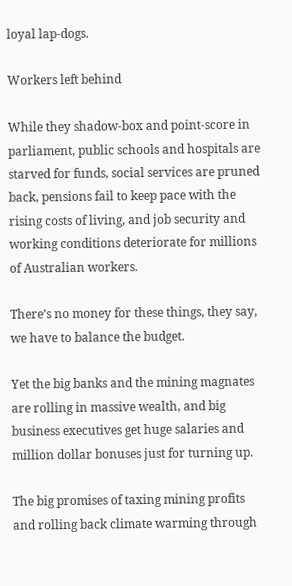loyal lap-dogs.

Workers left behind

While they shadow-box and point-score in parliament, public schools and hospitals are starved for funds, social services are pruned back, pensions fail to keep pace with the rising costs of living, and job security and working conditions deteriorate for millions of Australian workers.

There’s no money for these things, they say, we have to balance the budget.

Yet the big banks and the mining magnates are rolling in massive wealth, and big business executives get huge salaries and million dollar bonuses just for turning up.

The big promises of taxing mining profits and rolling back climate warming through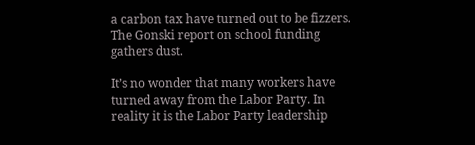a carbon tax have turned out to be fizzers. The Gonski report on school funding gathers dust.

It’s no wonder that many workers have turned away from the Labor Party. In reality it is the Labor Party leadership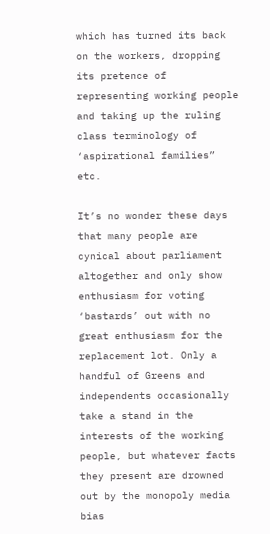which has turned its back on the workers, dropping its pretence of representing working people and taking up the ruling class terminology of ‘aspirational families” etc.

It’s no wonder these days that many people are cynical about parliament altogether and only show enthusiasm for voting ‘bastards’ out with no great enthusiasm for the replacement lot. Only a handful of Greens and independents occasionally take a stand in the interests of the working people, but whatever facts they present are drowned out by the monopoly media bias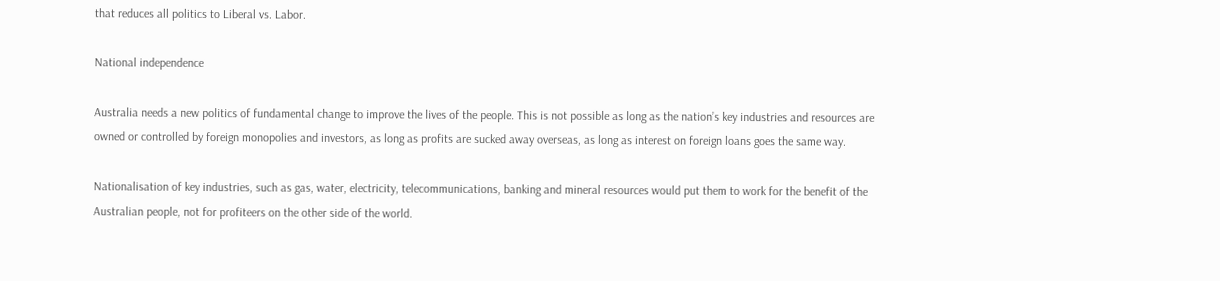that reduces all politics to Liberal vs. Labor.

National independence

Australia needs a new politics of fundamental change to improve the lives of the people. This is not possible as long as the nation’s key industries and resources are owned or controlled by foreign monopolies and investors, as long as profits are sucked away overseas, as long as interest on foreign loans goes the same way.

Nationalisation of key industries, such as gas, water, electricity, telecommunications, banking and mineral resources would put them to work for the benefit of the Australian people, not for profiteers on the other side of the world.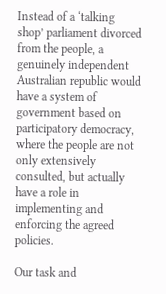Instead of a ‘talking shop’ parliament divorced from the people, a genuinely independent Australian republic would have a system of government based on participatory democracy, where the people are not only extensively consulted, but actually have a role in implementing and enforcing the agreed policies.

Our task and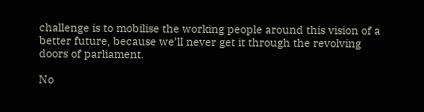challenge is to mobilise the working people around this vision of a better future, because we’ll never get it through the revolving doors of parliament.

No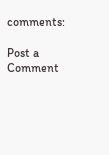comments:

Post a Comment